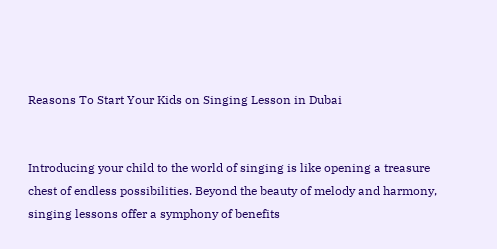Reasons To Start Your Kids on Singing Lesson in Dubai


Introducing your child to the world of singing is like opening a treasure chest of endless possibilities. Beyond the beauty of melody and harmony, singing lessons offer a symphony of benefits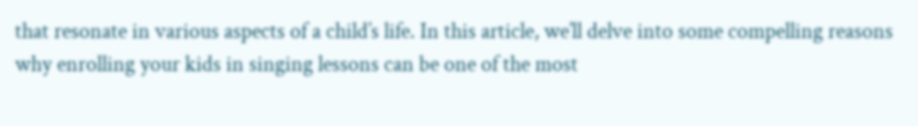that resonate in various aspects of a child’s life. In this article, we’ll delve into some compelling reasons why enrolling your kids in singing lessons can be one of the most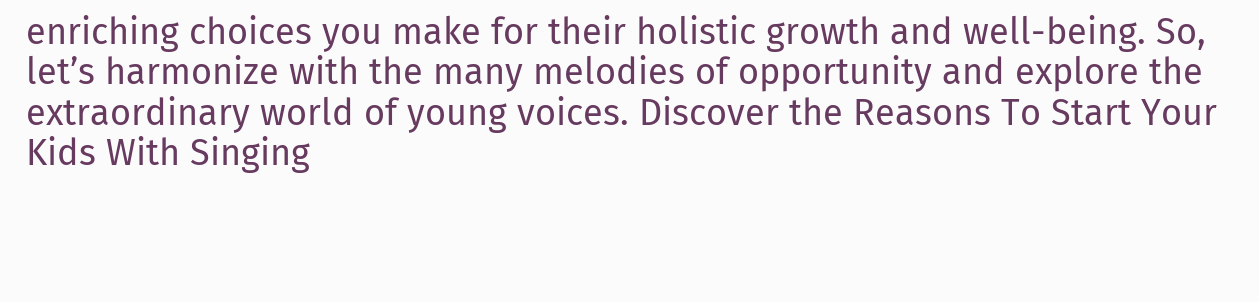enriching choices you make for their holistic growth and well-being. So, let’s harmonize with the many melodies of opportunity and explore the extraordinary world of young voices. Discover the Reasons To Start Your Kids With Singing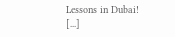Lessons in Dubai! [...]